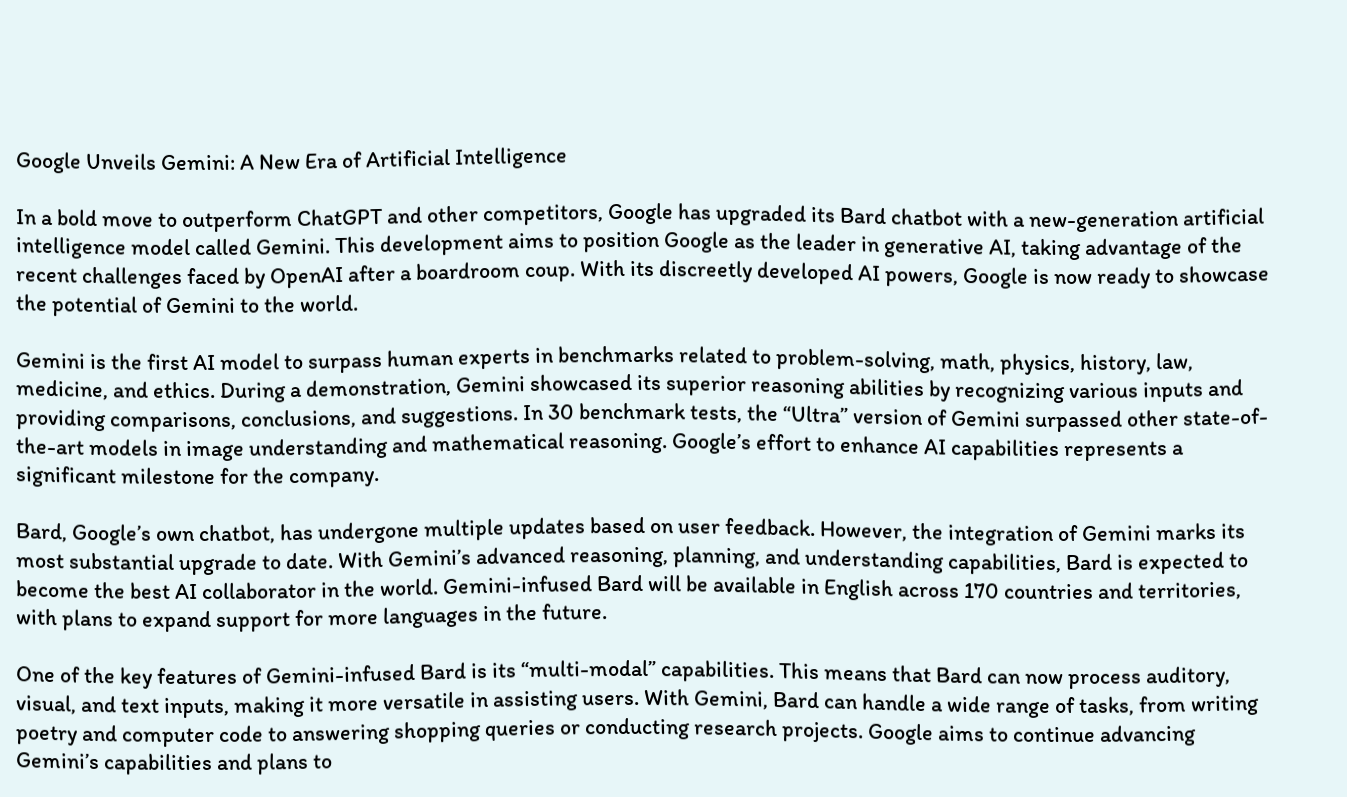Google Unveils Gemini: A New Era of Artificial Intelligence

In a bold move to outperform ChatGPT and other competitors, Google has upgraded its Bard chatbot with a new-generation artificial intelligence model called Gemini. This development aims to position Google as the leader in generative AI, taking advantage of the recent challenges faced by OpenAI after a boardroom coup. With its discreetly developed AI powers, Google is now ready to showcase the potential of Gemini to the world.

Gemini is the first AI model to surpass human experts in benchmarks related to problem-solving, math, physics, history, law, medicine, and ethics. During a demonstration, Gemini showcased its superior reasoning abilities by recognizing various inputs and providing comparisons, conclusions, and suggestions. In 30 benchmark tests, the “Ultra” version of Gemini surpassed other state-of-the-art models in image understanding and mathematical reasoning. Google’s effort to enhance AI capabilities represents a significant milestone for the company.

Bard, Google’s own chatbot, has undergone multiple updates based on user feedback. However, the integration of Gemini marks its most substantial upgrade to date. With Gemini’s advanced reasoning, planning, and understanding capabilities, Bard is expected to become the best AI collaborator in the world. Gemini-infused Bard will be available in English across 170 countries and territories, with plans to expand support for more languages in the future.

One of the key features of Gemini-infused Bard is its “multi-modal” capabilities. This means that Bard can now process auditory, visual, and text inputs, making it more versatile in assisting users. With Gemini, Bard can handle a wide range of tasks, from writing poetry and computer code to answering shopping queries or conducting research projects. Google aims to continue advancing Gemini’s capabilities and plans to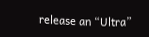release an “Ultra”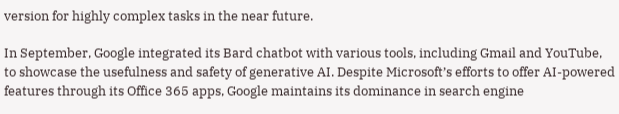version for highly complex tasks in the near future.

In September, Google integrated its Bard chatbot with various tools, including Gmail and YouTube, to showcase the usefulness and safety of generative AI. Despite Microsoft’s efforts to offer AI-powered features through its Office 365 apps, Google maintains its dominance in search engine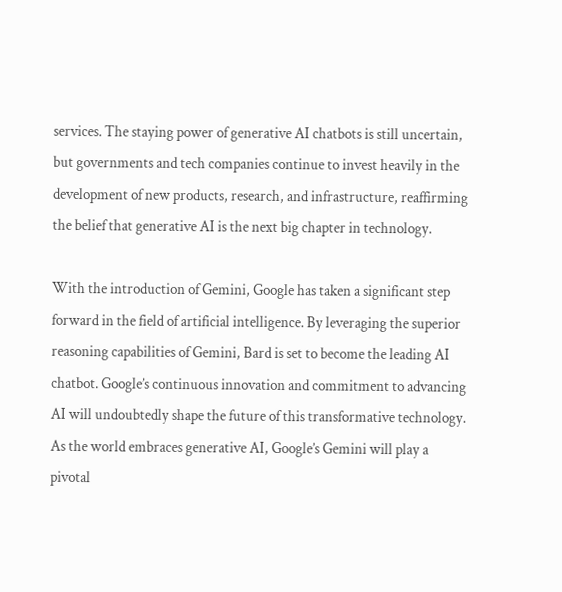services. The staying power of generative AI chatbots is still uncertain, but governments and tech companies continue to invest heavily in the development of new products, research, and infrastructure, reaffirming the belief that generative AI is the next big chapter in technology.

With the introduction of Gemini, Google has taken a significant step forward in the field of artificial intelligence. By leveraging the superior reasoning capabilities of Gemini, Bard is set to become the leading AI chatbot. Google’s continuous innovation and commitment to advancing AI will undoubtedly shape the future of this transformative technology. As the world embraces generative AI, Google’s Gemini will play a pivotal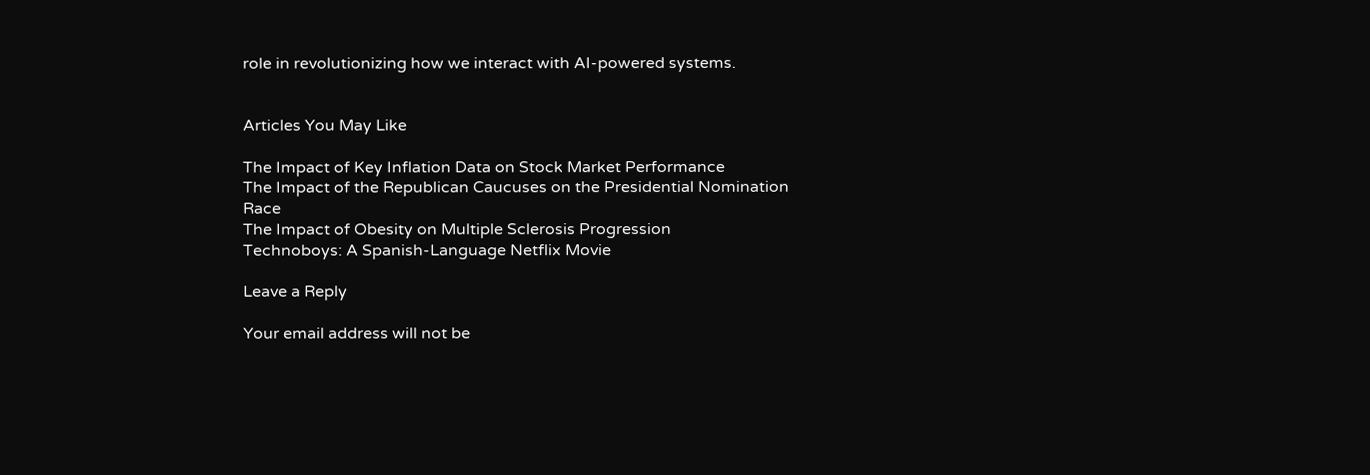role in revolutionizing how we interact with AI-powered systems.


Articles You May Like

The Impact of Key Inflation Data on Stock Market Performance
The Impact of the Republican Caucuses on the Presidential Nomination Race
The Impact of Obesity on Multiple Sclerosis Progression
Technoboys: A Spanish-Language Netflix Movie

Leave a Reply

Your email address will not be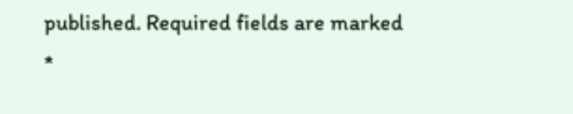published. Required fields are marked *